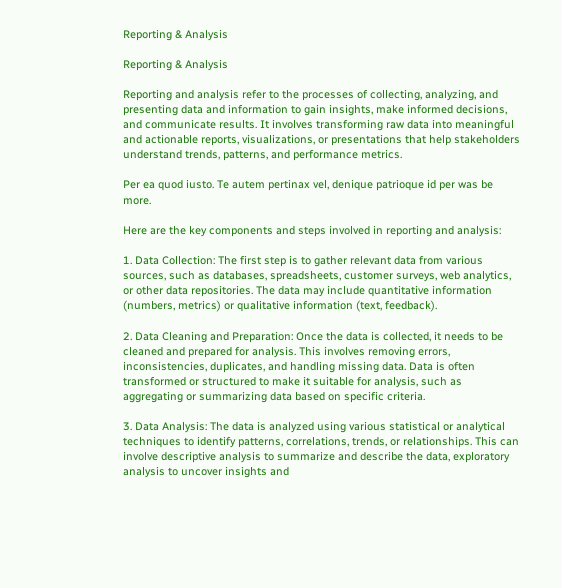Reporting & Analysis

Reporting & Analysis

Reporting and analysis refer to the processes of collecting, analyzing, and presenting data and information to gain insights, make informed decisions, and communicate results. It involves transforming raw data into meaningful and actionable reports, visualizations, or presentations that help stakeholders understand trends, patterns, and performance metrics.

Per ea quod iusto. Te autem pertinax vel, denique patrioque id per was be more.

Here are the key components and steps involved in reporting and analysis:

1. Data Collection: The first step is to gather relevant data from various sources, such as databases, spreadsheets, customer surveys, web analytics, or other data repositories. The data may include quantitative information (numbers, metrics) or qualitative information (text, feedback).

2. Data Cleaning and Preparation: Once the data is collected, it needs to be cleaned and prepared for analysis. This involves removing errors, inconsistencies, duplicates, and handling missing data. Data is often transformed or structured to make it suitable for analysis, such as aggregating or summarizing data based on specific criteria.

3. Data Analysis: The data is analyzed using various statistical or analytical techniques to identify patterns, correlations, trends, or relationships. This can involve descriptive analysis to summarize and describe the data, exploratory analysis to uncover insights and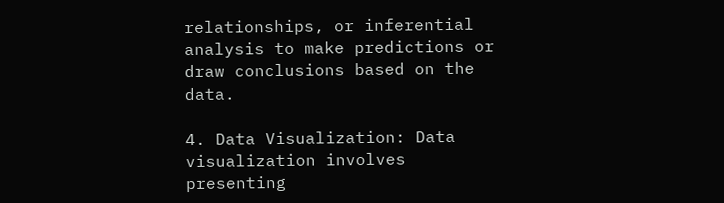relationships, or inferential analysis to make predictions or draw conclusions based on the data.

4. Data Visualization: Data visualization involves presenting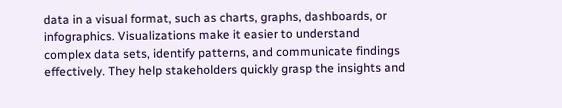data in a visual format, such as charts, graphs, dashboards, or infographics. Visualizations make it easier to understand complex data sets, identify patterns, and communicate findings effectively. They help stakeholders quickly grasp the insights and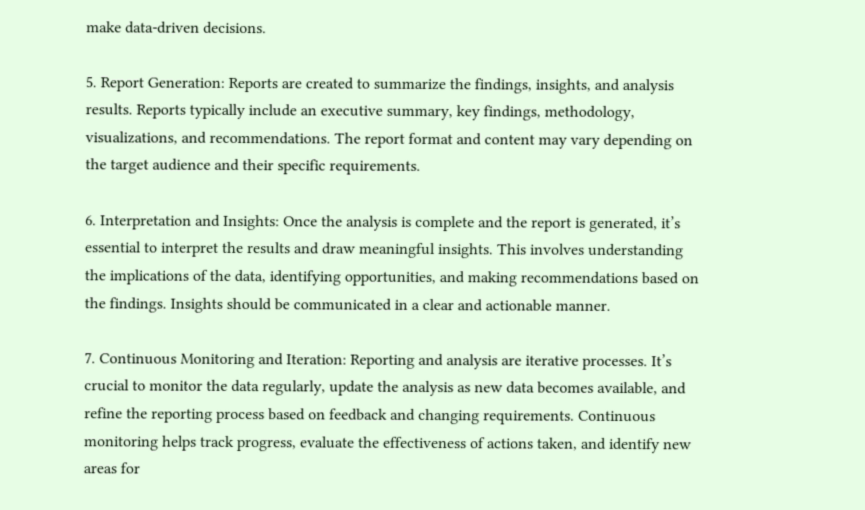make data-driven decisions.

5. Report Generation: Reports are created to summarize the findings, insights, and analysis results. Reports typically include an executive summary, key findings, methodology, visualizations, and recommendations. The report format and content may vary depending on the target audience and their specific requirements.

6. Interpretation and Insights: Once the analysis is complete and the report is generated, it’s essential to interpret the results and draw meaningful insights. This involves understanding the implications of the data, identifying opportunities, and making recommendations based on the findings. Insights should be communicated in a clear and actionable manner.

7. Continuous Monitoring and Iteration: Reporting and analysis are iterative processes. It’s crucial to monitor the data regularly, update the analysis as new data becomes available, and refine the reporting process based on feedback and changing requirements. Continuous monitoring helps track progress, evaluate the effectiveness of actions taken, and identify new areas for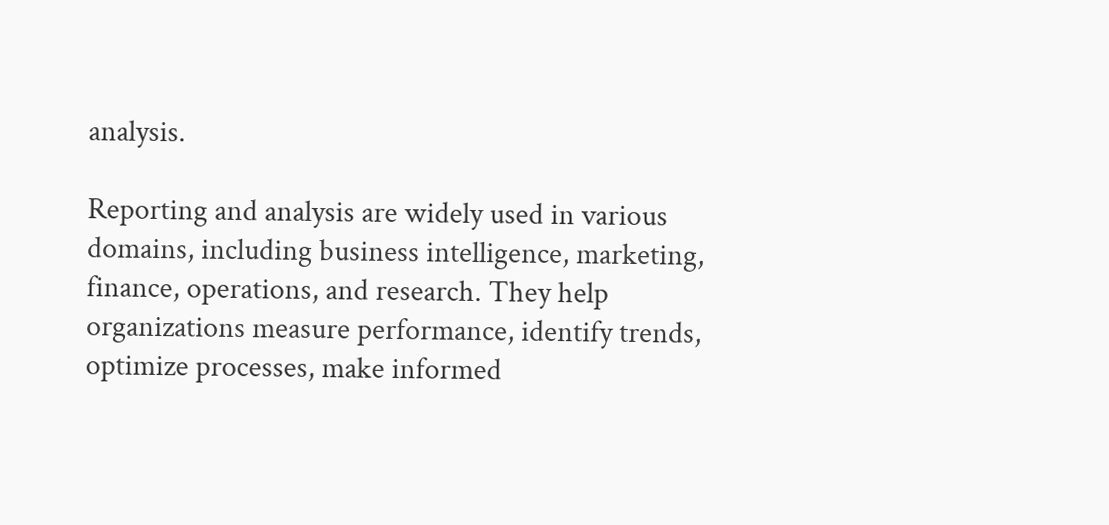analysis.

Reporting and analysis are widely used in various domains, including business intelligence, marketing, finance, operations, and research. They help organizations measure performance, identify trends, optimize processes, make informed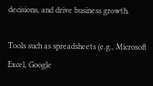decisions, and drive business growth.

Tools such as spreadsheets (e.g., Microsoft Excel, Google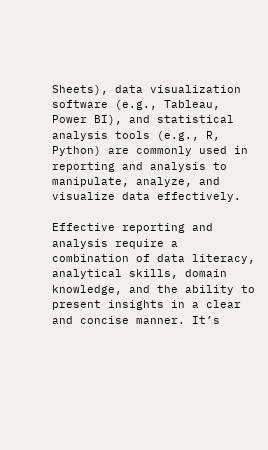Sheets), data visualization software (e.g., Tableau, Power BI), and statistical analysis tools (e.g., R, Python) are commonly used in reporting and analysis to manipulate, analyze, and visualize data effectively.

Effective reporting and analysis require a combination of data literacy, analytical skills, domain knowledge, and the ability to present insights in a clear and concise manner. It’s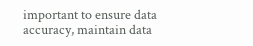important to ensure data accuracy, maintain data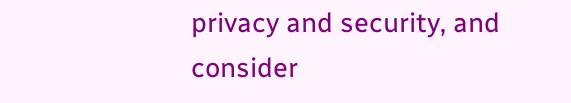privacy and security, and consider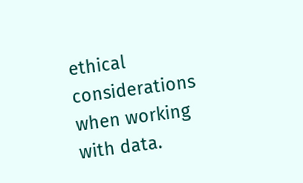ethical considerations when working with data.